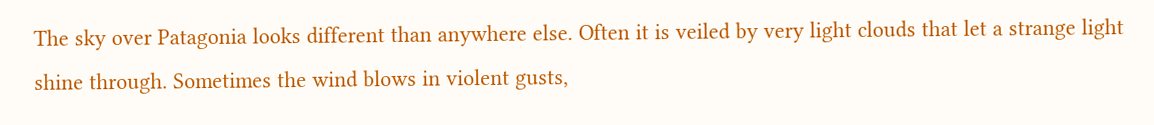The sky over Patagonia looks different than anywhere else. Often it is veiled by very light clouds that let a strange light shine through. Sometimes the wind blows in violent gusts,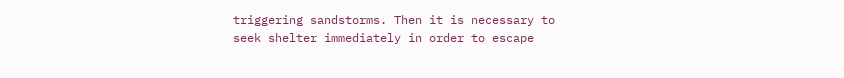triggering sandstorms. Then it is necessary to seek shelter immediately in order to escape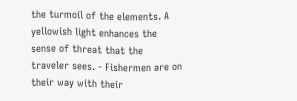the turmoil of the elements. A yellowish light enhances the sense of threat that the traveler sees. - Fishermen are on their way with their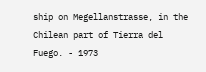ship on Megellanstrasse, in the Chilean part of Tierra del Fuego. - 1973